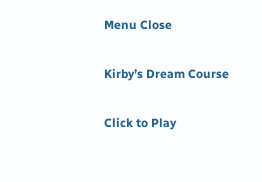Menu Close

Kirby’s Dream Course

Click to Play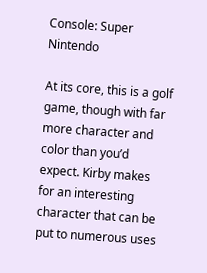Console: Super Nintendo

At its core, this is a golf game, though with far more character and color than you’d expect. Kirby makes for an interesting character that can be put to numerous uses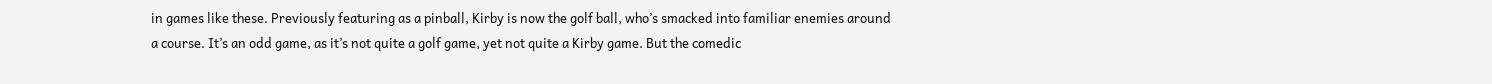in games like these. Previously featuring as a pinball, Kirby is now the golf ball, who’s smacked into familiar enemies around a course. It’s an odd game, as it’s not quite a golf game, yet not quite a Kirby game. But the comedic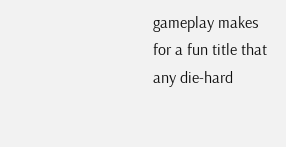gameplay makes for a fun title that any die-hard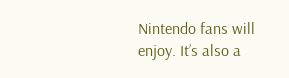Nintendo fans will enjoy. It’s also a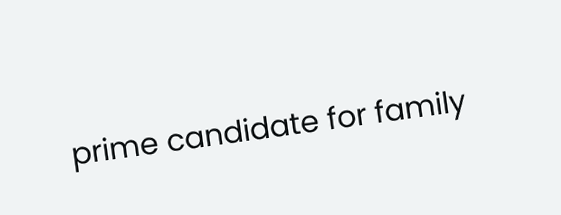prime candidate for family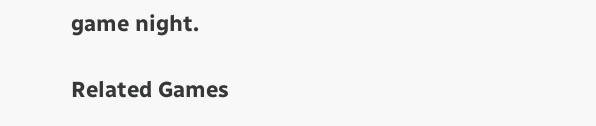game night.

Related Games